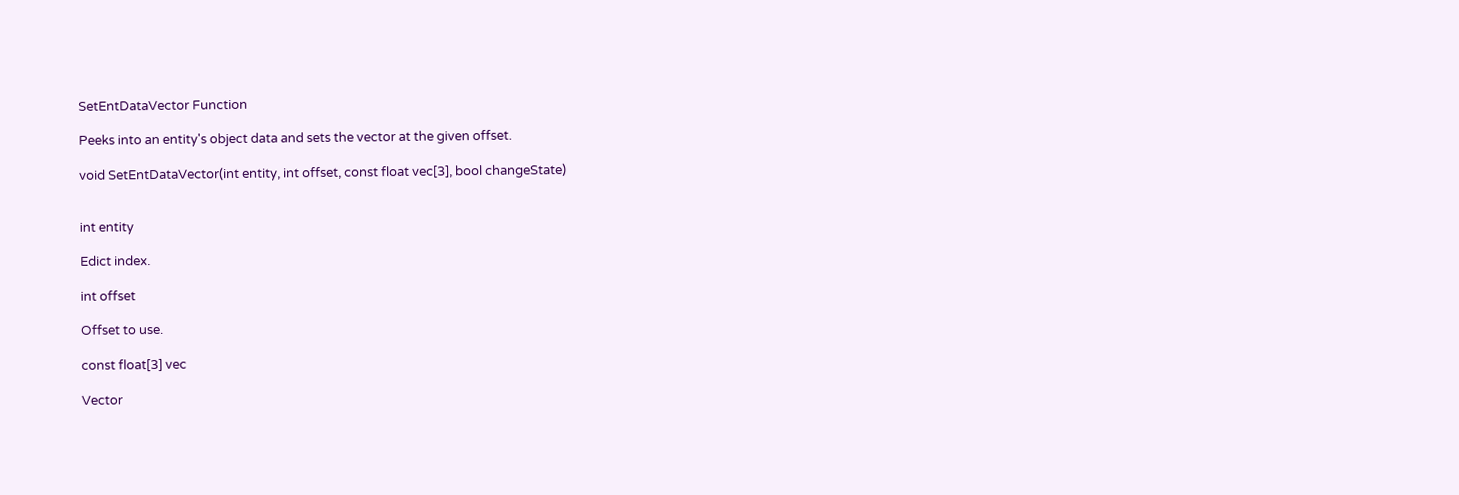SetEntDataVector Function

Peeks into an entity's object data and sets the vector at the given offset.

void SetEntDataVector(int entity, int offset, const float vec[3], bool changeState)


int entity

Edict index.

int offset

Offset to use.

const float[3] vec

Vector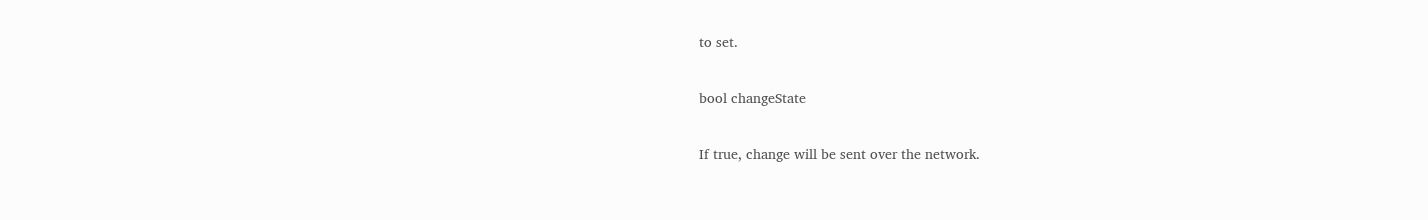to set.

bool changeState

If true, change will be sent over the network.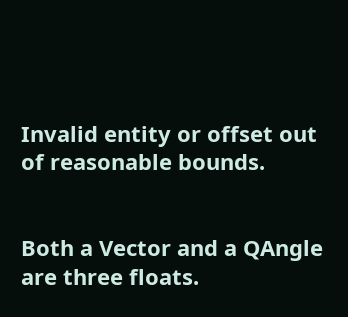Invalid entity or offset out of reasonable bounds.


Both a Vector and a QAngle are three floats.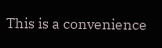This is a convenience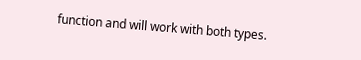function and will work with both types.